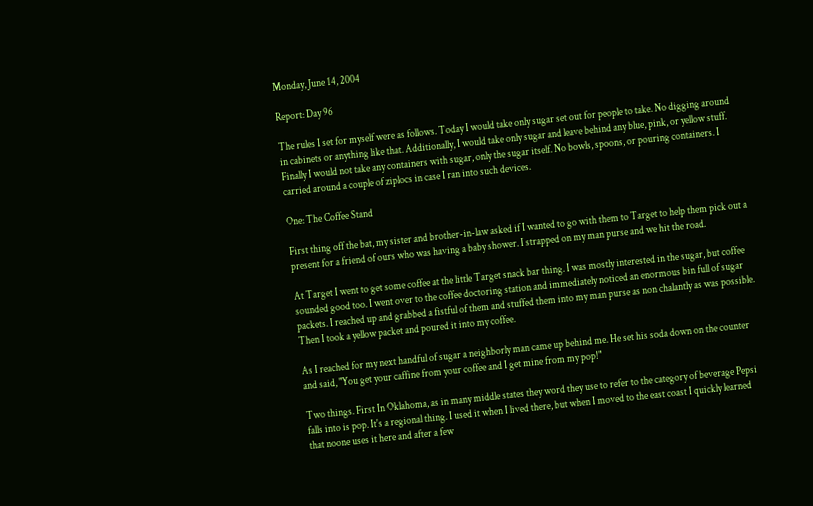Monday, June 14, 2004

Report: Day 96

The rules I set for myself were as follows. Today I would take only sugar set out for people to take. No digging around in cabinets or anything like that. Additionally, I would take only sugar and leave behind any blue, pink, or yellow stuff. Finally I would not take any containers with sugar, only the sugar itself. No bowls, spoons, or pouring containers. I carried around a couple of ziplocs in case I ran into such devices.

One: The Coffee Stand

First thing off the bat, my sister and brother-in-law asked if I wanted to go with them to Target to help them pick out a present for a friend of ours who was having a baby shower. I strapped on my man purse and we hit the road.

At Target I went to get some coffee at the little Target snack bar thing. I was mostly interested in the sugar, but coffee sounded good too. I went over to the coffee doctoring station and immediately noticed an enormous bin full of sugar packets. I reached up and grabbed a fistful of them and stuffed them into my man purse as non chalantly as was possible. Then I took a yellow packet and poured it into my coffee.

As I reached for my next handful of sugar a neighborly man came up behind me. He set his soda down on the counter and said, "You get your caffine from your coffee and I get mine from my pop!"

Two things. First In Oklahoma, as in many middle states they word they use to refer to the category of beverage Pepsi falls into is pop. It's a regional thing. I used it when I lived there, but when I moved to the east coast I quickly learned that noone uses it here and after a few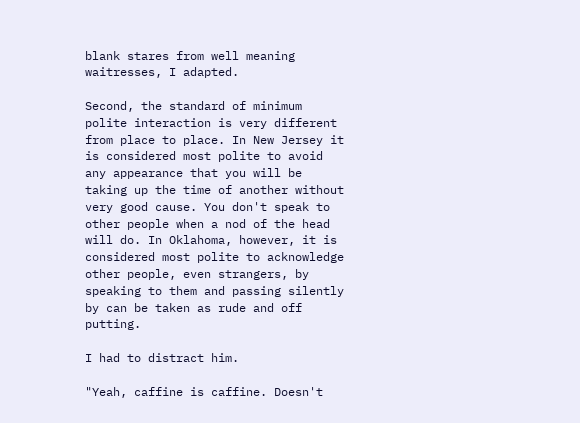blank stares from well meaning waitresses, I adapted.

Second, the standard of minimum polite interaction is very different from place to place. In New Jersey it is considered most polite to avoid any appearance that you will be taking up the time of another without very good cause. You don't speak to other people when a nod of the head will do. In Oklahoma, however, it is considered most polite to acknowledge other people, even strangers, by speaking to them and passing silently by can be taken as rude and off putting.

I had to distract him.

"Yeah, caffine is caffine. Doesn't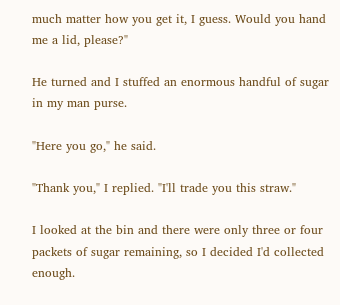much matter how you get it, I guess. Would you hand me a lid, please?"

He turned and I stuffed an enormous handful of sugar in my man purse.

"Here you go," he said.

"Thank you," I replied. "I'll trade you this straw."

I looked at the bin and there were only three or four packets of sugar remaining, so I decided I'd collected enough.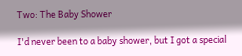Two: The Baby Shower

I'd never been to a baby shower, but I got a special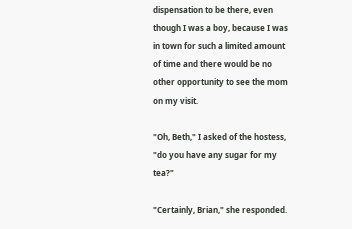dispensation to be there, even though I was a boy, because I was in town for such a limited amount of time and there would be no other opportunity to see the mom on my visit.

"Oh, Beth," I asked of the hostess, "do you have any sugar for my tea?"

"Certainly, Brian," she responded.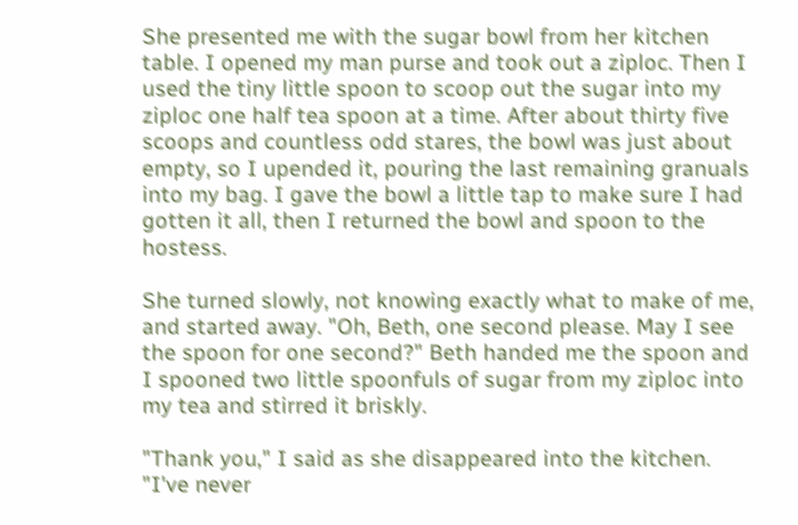She presented me with the sugar bowl from her kitchen table. I opened my man purse and took out a ziploc. Then I used the tiny little spoon to scoop out the sugar into my ziploc one half tea spoon at a time. After about thirty five scoops and countless odd stares, the bowl was just about empty, so I upended it, pouring the last remaining granuals into my bag. I gave the bowl a little tap to make sure I had gotten it all, then I returned the bowl and spoon to the hostess.

She turned slowly, not knowing exactly what to make of me, and started away. "Oh, Beth, one second please. May I see the spoon for one second?" Beth handed me the spoon and I spooned two little spoonfuls of sugar from my ziploc into my tea and stirred it briskly.

"Thank you," I said as she disappeared into the kitchen. "I've never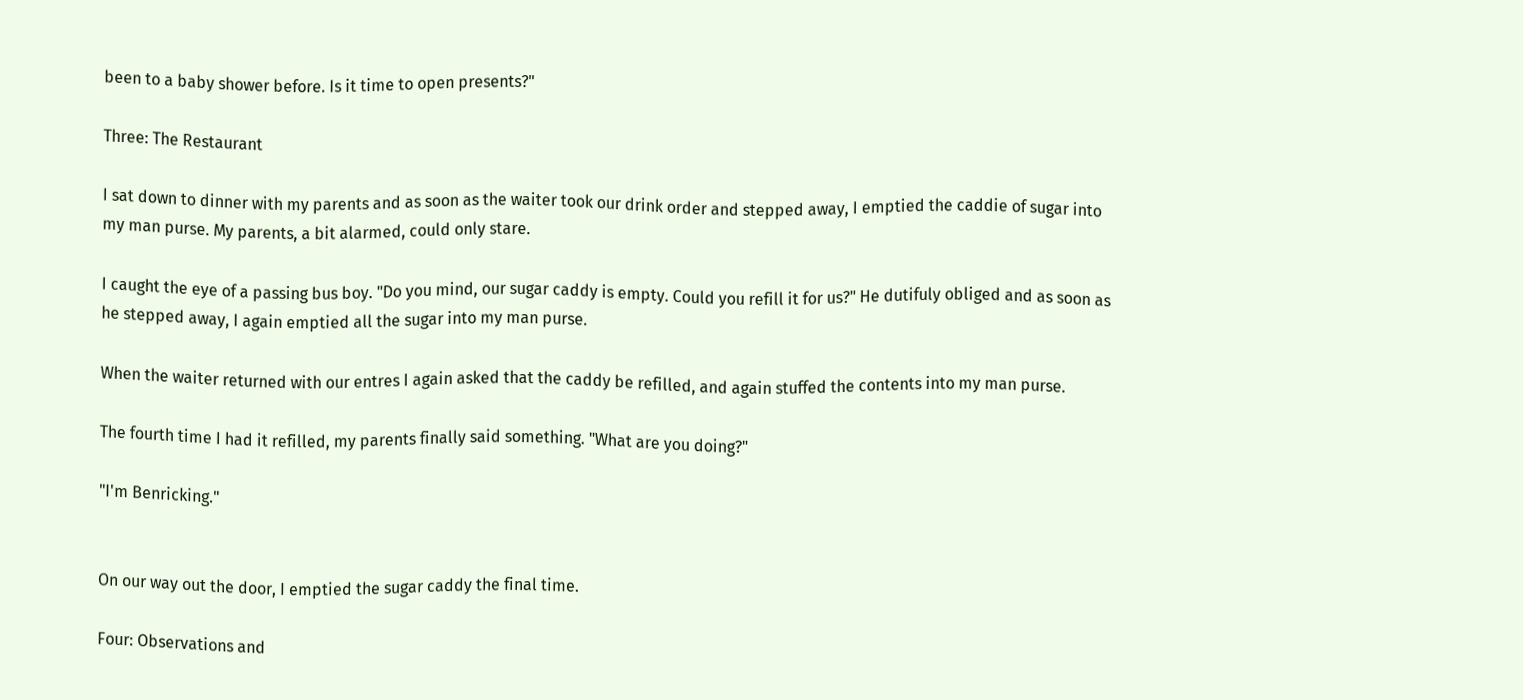been to a baby shower before. Is it time to open presents?"

Three: The Restaurant

I sat down to dinner with my parents and as soon as the waiter took our drink order and stepped away, I emptied the caddie of sugar into my man purse. My parents, a bit alarmed, could only stare.

I caught the eye of a passing bus boy. "Do you mind, our sugar caddy is empty. Could you refill it for us?" He dutifuly obliged and as soon as he stepped away, I again emptied all the sugar into my man purse.

When the waiter returned with our entres I again asked that the caddy be refilled, and again stuffed the contents into my man purse.

The fourth time I had it refilled, my parents finally said something. "What are you doing?"

"I'm Benricking."


On our way out the door, I emptied the sugar caddy the final time.

Four: Observations and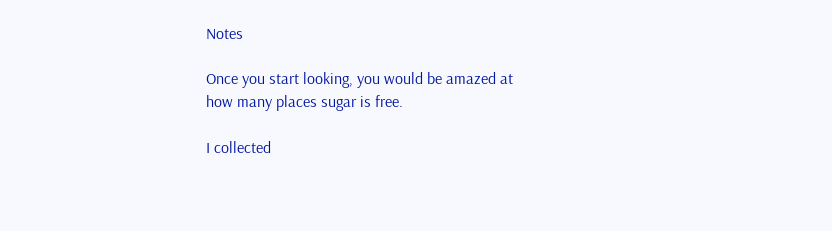Notes

Once you start looking, you would be amazed at how many places sugar is free.

I collected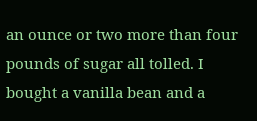an ounce or two more than four pounds of sugar all tolled. I bought a vanilla bean and a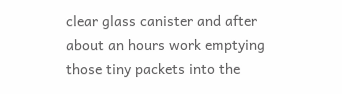clear glass canister and after about an hours work emptying those tiny packets into the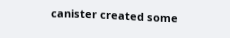canister created some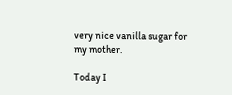very nice vanilla sugar for my mother.

Today I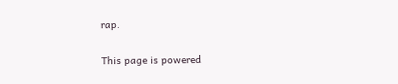rap.

This page is powered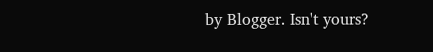by Blogger. Isn't yours?